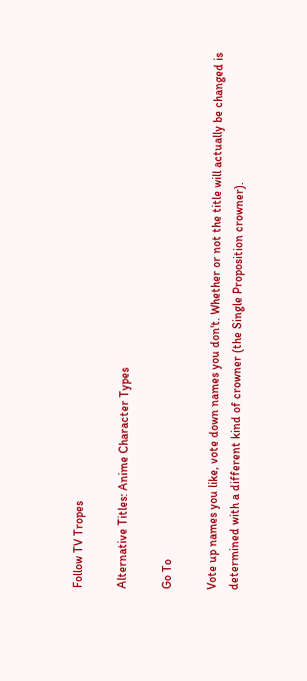Follow TV Tropes

Alternative Titles: Anime Character Types

Go To

Vote up names you like, vote down names you don't. Whether or not the title will actually be changed is determined with a different kind of crowner (the Single Proposition crowner).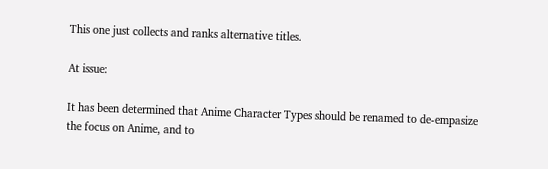This one just collects and ranks alternative titles.

At issue:

It has been determined that Anime Character Types should be renamed to de-empasize the focus on Anime, and to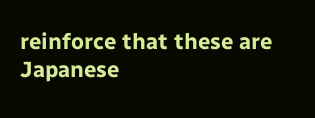reinforce that these are Japanese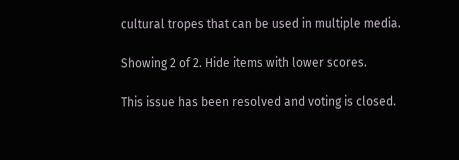cultural tropes that can be used in multiple media.

Showing 2 of 2. Hide items with lower scores.

This issue has been resolved and voting is closed.